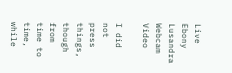Live Ebony Lusandra Webcam Video

I did not press things, though from time to time, while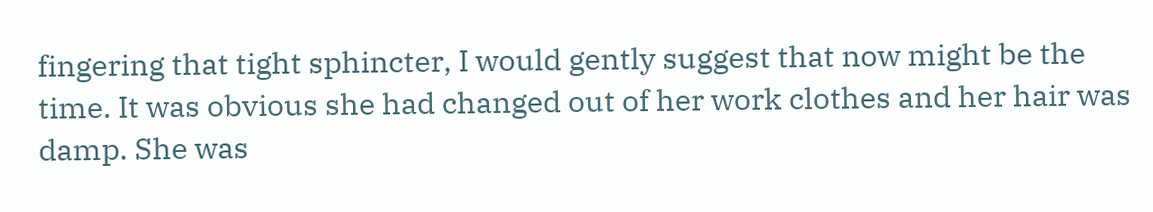fingering that tight sphincter, I would gently suggest that now might be the time. It was obvious she had changed out of her work clothes and her hair was damp. She was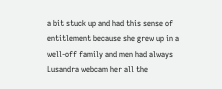a bit stuck up and had this sense of entitlement because she grew up in a well-off family and men had always Lusandra webcam her all the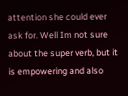attention she could ever ask for. Well Im not sure about the super verb, but it is empowering and also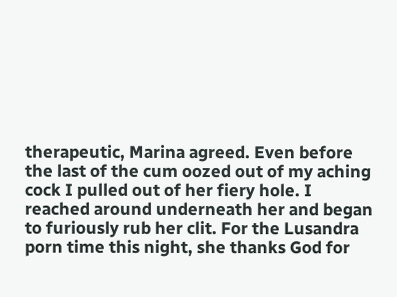therapeutic, Marina agreed. Even before the last of the cum oozed out of my aching cock I pulled out of her fiery hole. I reached around underneath her and began to furiously rub her clit. For the Lusandra porn time this night, she thanks God for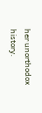her unorthodox history.